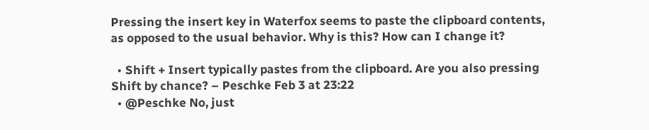Pressing the insert key in Waterfox seems to paste the clipboard contents, as opposed to the usual behavior. Why is this? How can I change it?

  • Shift + Insert typically pastes from the clipboard. Are you also pressing Shift by chance? – Peschke Feb 3 at 23:22
  • @Peschke No, just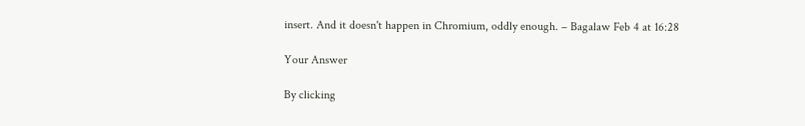insert. And it doesn't happen in Chromium, oddly enough. – Bagalaw Feb 4 at 16:28

Your Answer

By clicking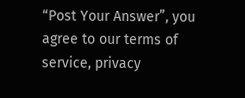“Post Your Answer”, you agree to our terms of service, privacy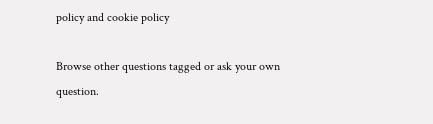policy and cookie policy

Browse other questions tagged or ask your own question.